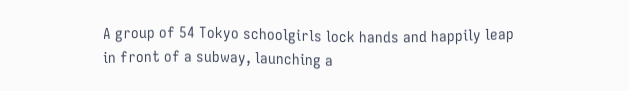A group of 54 Tokyo schoolgirls lock hands and happily leap in front of a subway, launching a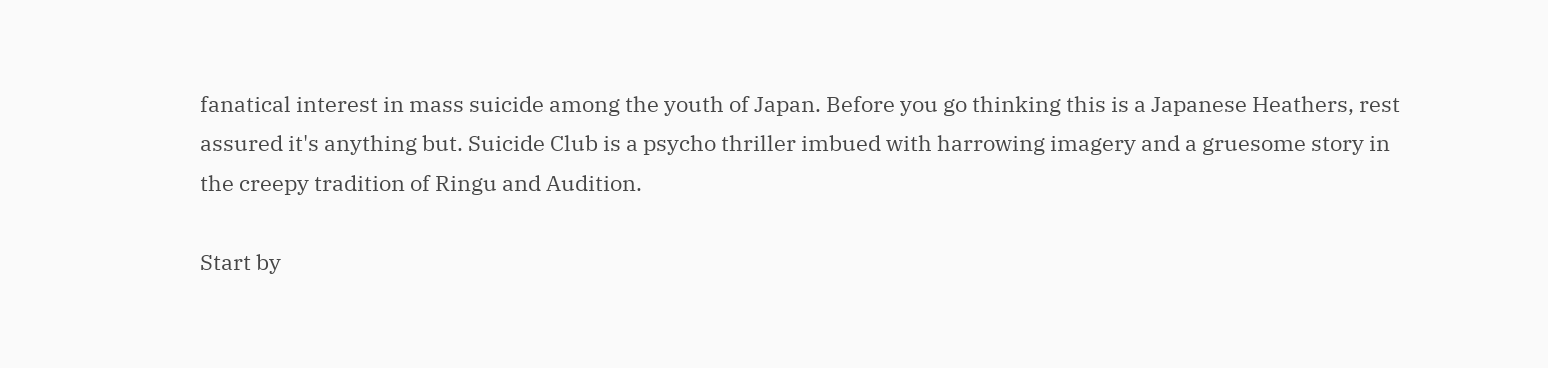fanatical interest in mass suicide among the youth of Japan. Before you go thinking this is a Japanese Heathers, rest assured it's anything but. Suicide Club is a psycho thriller imbued with harrowing imagery and a gruesome story in the creepy tradition of Ringu and Audition.

Start by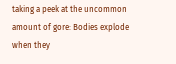taking a peek at the uncommon amount of gore: Bodies explode when they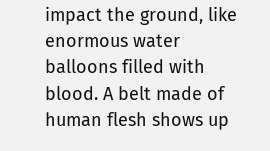impact the ground, like enormous water balloons filled with blood. A belt made of human flesh shows up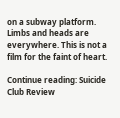on a subway platform. Limbs and heads are everywhere. This is not a film for the faint of heart.

Continue reading: Suicide Club Review